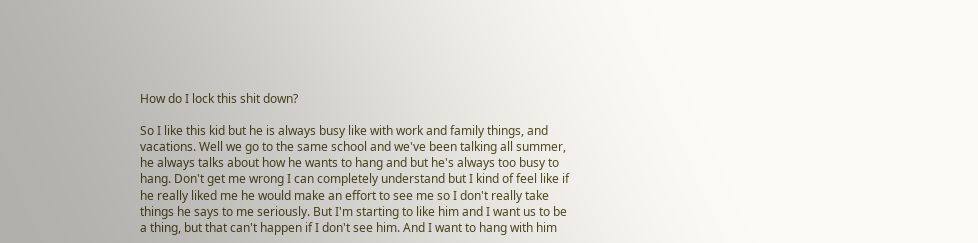How do I lock this shit down?

So I like this kid but he is always busy like with work and family things, and vacations. Well we go to the same school and we've been talking all summer, he always talks about how he wants to hang and but he's always too busy to hang. Don't get me wrong I can completely understand but I kind of feel like if he really liked me he would make an effort to see me so I don't really take things he says to me seriously. But I'm starting to like him and I want us to be a thing, but that can't happen if I don't see him. And I want to hang with him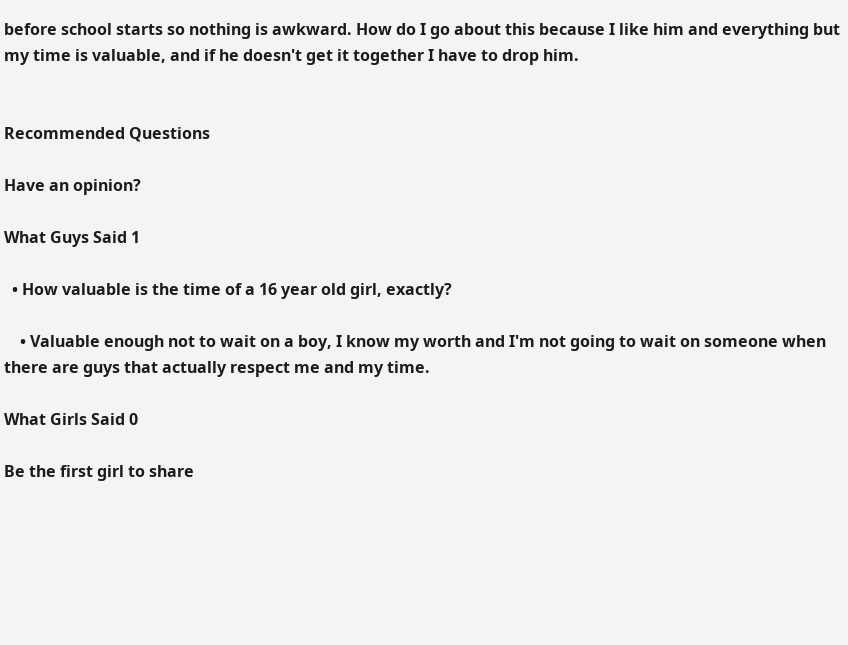before school starts so nothing is awkward. How do I go about this because I like him and everything but my time is valuable, and if he doesn't get it together I have to drop him.


Recommended Questions

Have an opinion?

What Guys Said 1

  • How valuable is the time of a 16 year old girl, exactly?

    • Valuable enough not to wait on a boy, I know my worth and I'm not going to wait on someone when there are guys that actually respect me and my time.

What Girls Said 0

Be the first girl to share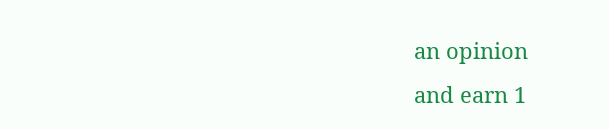an opinion
and earn 1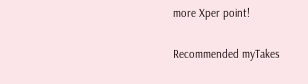more Xper point!

Recommended myTakes